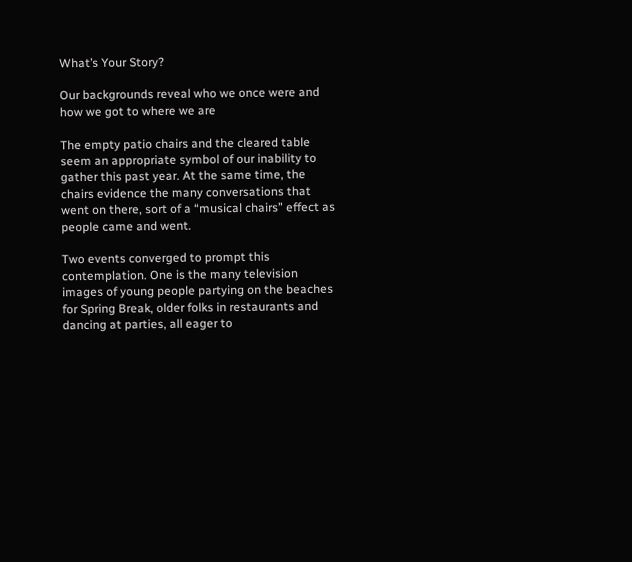What’s Your Story?

Our backgrounds reveal who we once were and how we got to where we are

The empty patio chairs and the cleared table seem an appropriate symbol of our inability to gather this past year. At the same time, the chairs evidence the many conversations that went on there, sort of a “musical chairs” effect as people came and went.

Two events converged to prompt this contemplation. One is the many television images of young people partying on the beaches for Spring Break, older folks in restaurants and dancing at parties, all eager to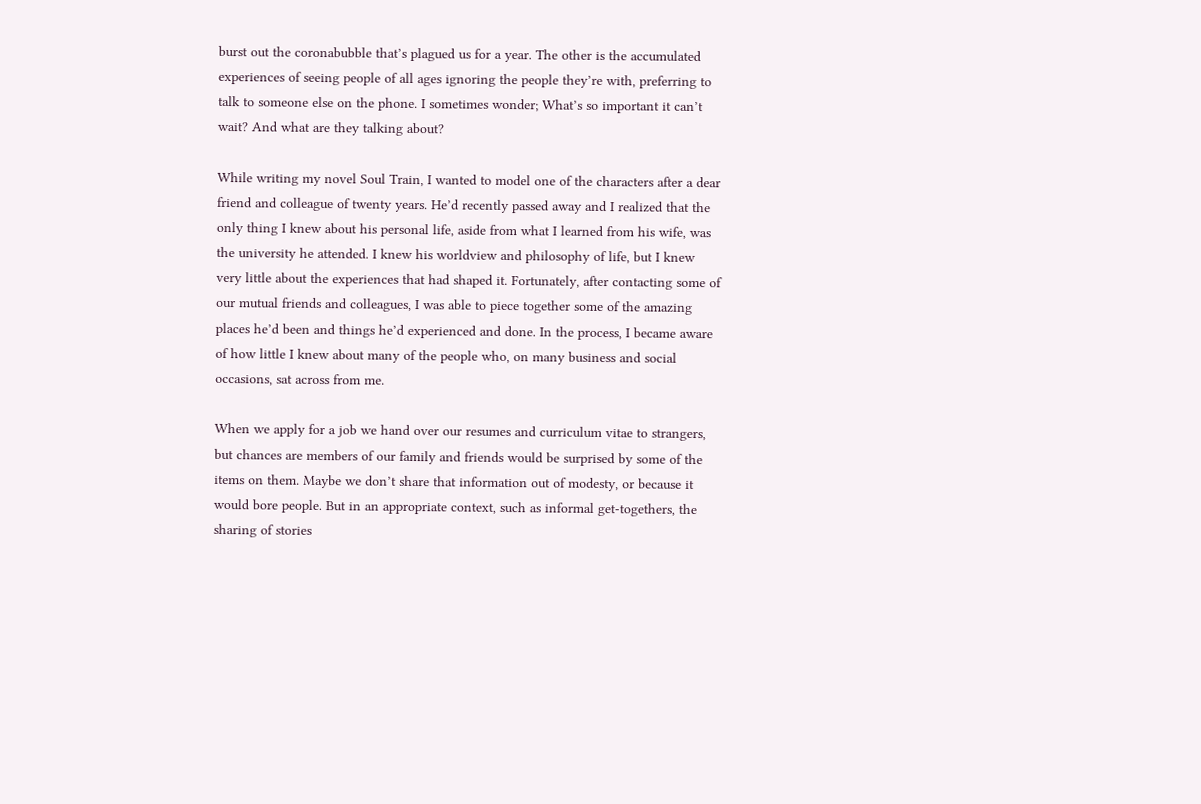burst out the coronabubble that’s plagued us for a year. The other is the accumulated experiences of seeing people of all ages ignoring the people they’re with, preferring to talk to someone else on the phone. I sometimes wonder; What’s so important it can’t wait? And what are they talking about?

While writing my novel Soul Train, I wanted to model one of the characters after a dear friend and colleague of twenty years. He’d recently passed away and I realized that the only thing I knew about his personal life, aside from what I learned from his wife, was the university he attended. I knew his worldview and philosophy of life, but I knew very little about the experiences that had shaped it. Fortunately, after contacting some of our mutual friends and colleagues, I was able to piece together some of the amazing places he’d been and things he’d experienced and done. In the process, I became aware of how little I knew about many of the people who, on many business and social occasions, sat across from me.

When we apply for a job we hand over our resumes and curriculum vitae to strangers, but chances are members of our family and friends would be surprised by some of the items on them. Maybe we don’t share that information out of modesty, or because it would bore people. But in an appropriate context, such as informal get-togethers, the sharing of stories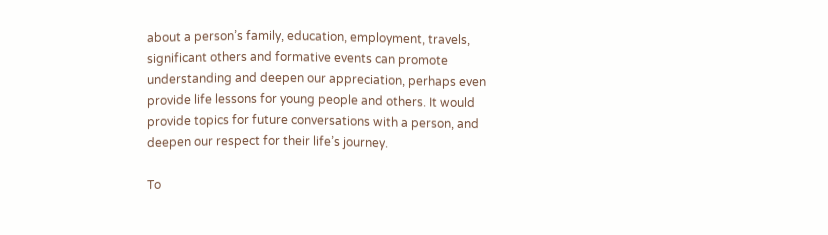about a person’s family, education, employment, travels, significant others and formative events can promote understanding and deepen our appreciation, perhaps even provide life lessons for young people and others. It would provide topics for future conversations with a person, and deepen our respect for their life’s journey.

To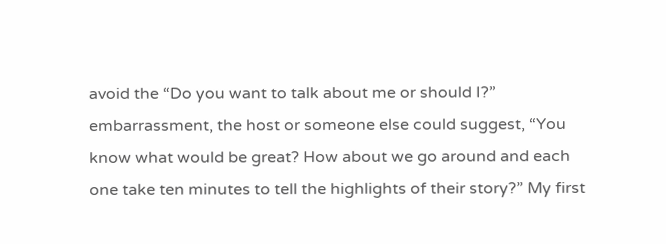avoid the “Do you want to talk about me or should I?” embarrassment, the host or someone else could suggest, “You know what would be great? How about we go around and each one take ten minutes to tell the highlights of their story?” My first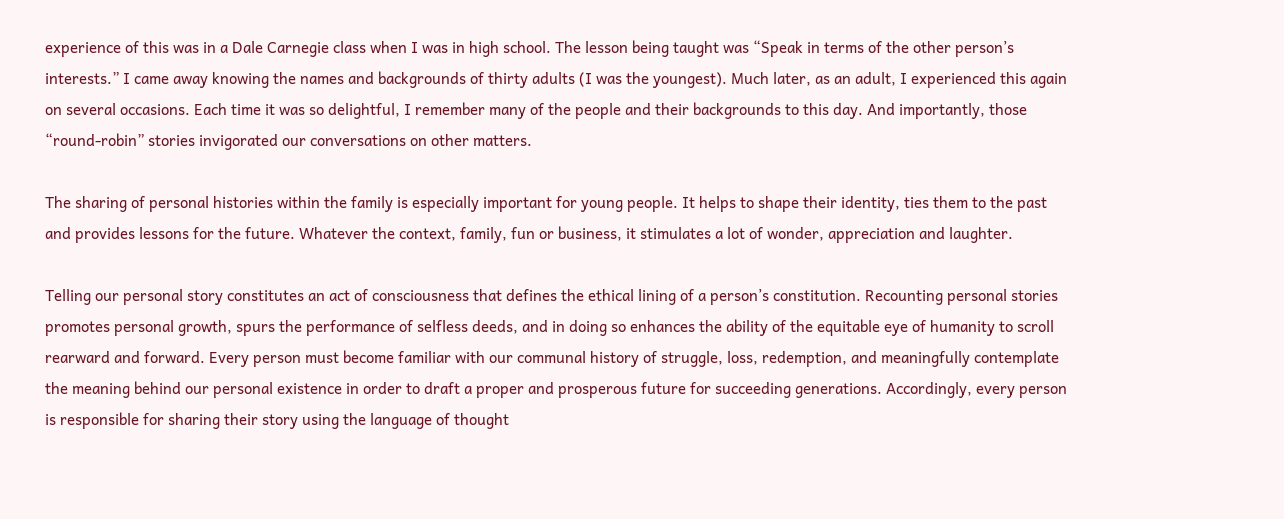experience of this was in a Dale Carnegie class when I was in high school. The lesson being taught was “Speak in terms of the other person’s interests.” I came away knowing the names and backgrounds of thirty adults (I was the youngest). Much later, as an adult, I experienced this again on several occasions. Each time it was so delightful, I remember many of the people and their backgrounds to this day. And importantly, those “round-robin” stories invigorated our conversations on other matters.

The sharing of personal histories within the family is especially important for young people. It helps to shape their identity, ties them to the past and provides lessons for the future. Whatever the context, family, fun or business, it stimulates a lot of wonder, appreciation and laughter.

Telling our personal story constitutes an act of consciousness that defines the ethical lining of a person’s constitution. Recounting personal stories promotes personal growth, spurs the performance of selfless deeds, and in doing so enhances the ability of the equitable eye of humanity to scroll rearward and forward. Every person must become familiar with our communal history of struggle, loss, redemption, and meaningfully contemplate the meaning behind our personal existence in order to draft a proper and prosperous future for succeeding generations. Accordingly, every person is responsible for sharing their story using the language of thought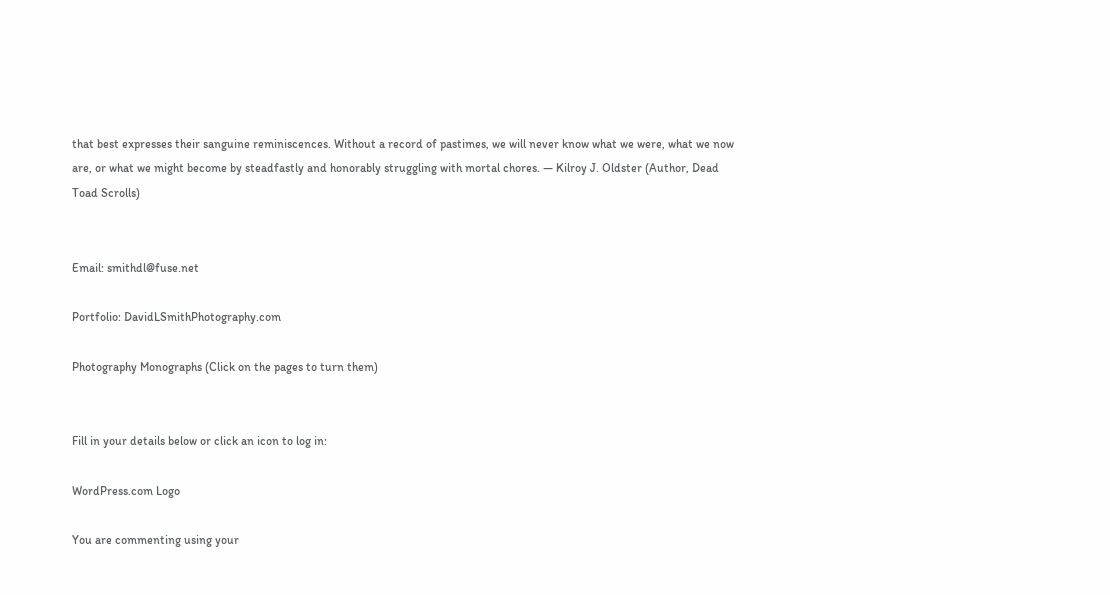that best expresses their sanguine reminiscences. Without a record of pastimes, we will never know what we were, what we now are, or what we might become by steadfastly and honorably struggling with mortal chores. — Kilroy J. Oldster (Author, Dead Toad Scrolls)


Email: smithdl@fuse.net

Portfolio: DavidLSmithPhotography.com

Photography Monographs (Click on the pages to turn them)


Fill in your details below or click an icon to log in:

WordPress.com Logo

You are commenting using your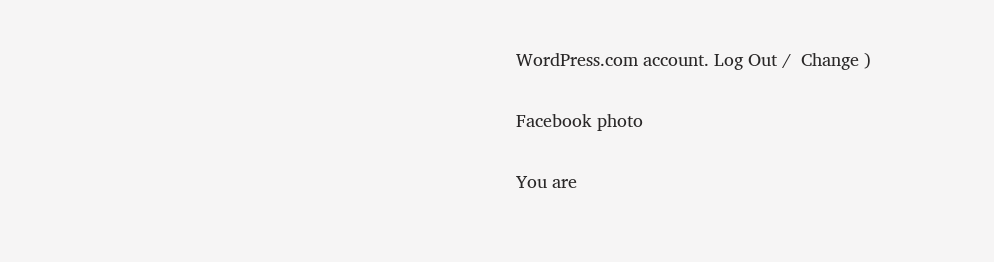WordPress.com account. Log Out /  Change )

Facebook photo

You are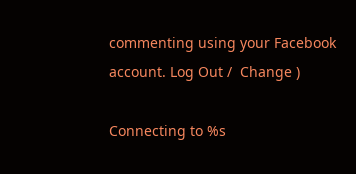commenting using your Facebook account. Log Out /  Change )

Connecting to %s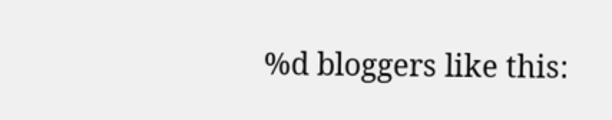%d bloggers like this: